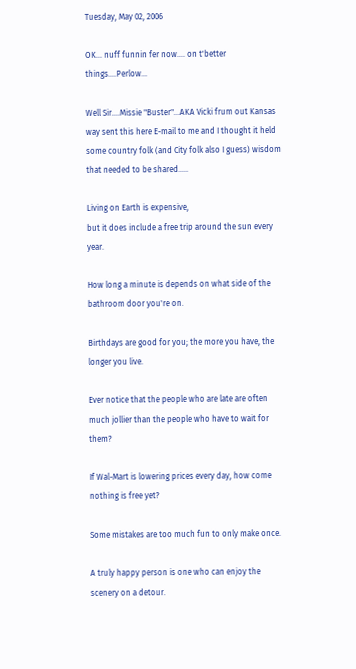Tuesday, May 02, 2006

OK... nuff funnin fer now.... on t'better things....Perlow...

Well Sir....Missie "Buster"...AKA Vicki frum out Kansas way sent this here E-mail to me and I thought it held some country folk (and City folk also I guess) wisdom that needed to be shared.....

Living on Earth is expensive,
but it does include a free trip around the sun every year.

How long a minute is depends on what side of the bathroom door you're on.

Birthdays are good for you; the more you have, the longer you live.

Ever notice that the people who are late are often much jollier than the people who have to wait for them?

If Wal-Mart is lowering prices every day, how come nothing is free yet?

Some mistakes are too much fun to only make once.

A truly happy person is one who can enjoy the scenery on a detour.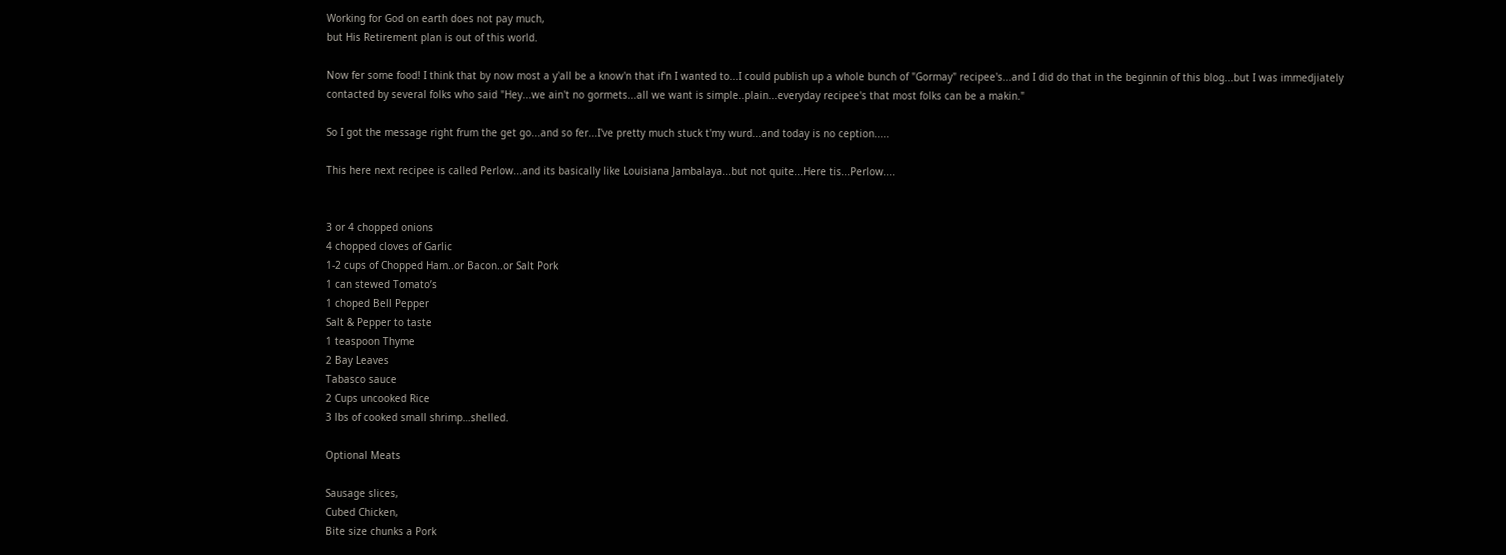Working for God on earth does not pay much,
but His Retirement plan is out of this world.

Now fer some food! I think that by now most a y'all be a know'n that if'n I wanted to...I could publish up a whole bunch of "Gormay" recipee's...and I did do that in the beginnin of this blog...but I was immedjiately contacted by several folks who said "Hey...we ain't no gormets...all we want is simple..plain...everyday recipee's that most folks can be a makin."

So I got the message right frum the get go...and so fer...I've pretty much stuck t'my wurd...and today is no ception.....

This here next recipee is called Perlow...and its basically like Louisiana Jambalaya...but not quite...Here tis...Perlow....


3 or 4 chopped onions
4 chopped cloves of Garlic
1-2 cups of Chopped Ham..or Bacon..or Salt Pork
1 can stewed Tomato’s
1 choped Bell Pepper
Salt & Pepper to taste
1 teaspoon Thyme
2 Bay Leaves
Tabasco sauce
2 Cups uncooked Rice
3 lbs of cooked small shrimp…shelled.

Optional Meats

Sausage slices,
Cubed Chicken,
Bite size chunks a Pork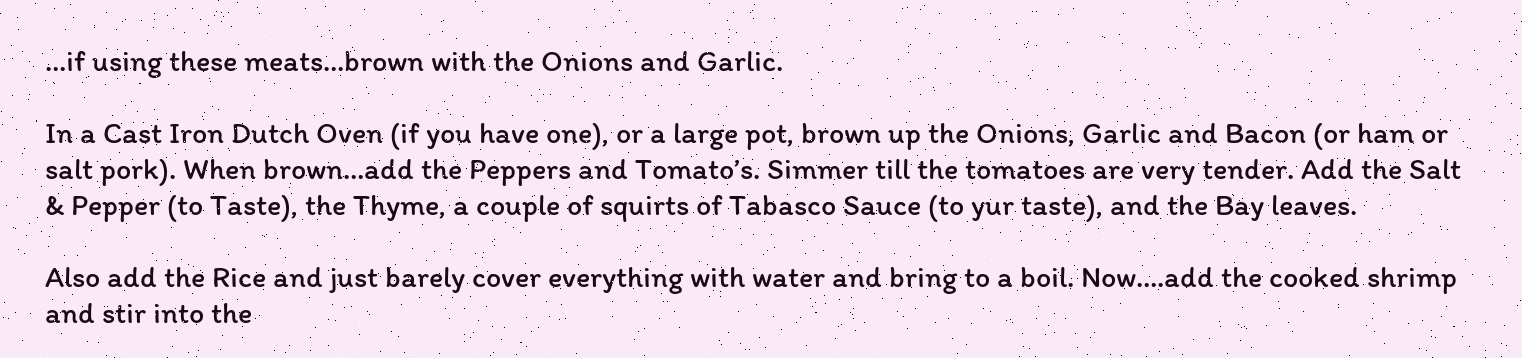…if using these meats…brown with the Onions and Garlic.

In a Cast Iron Dutch Oven (if you have one), or a large pot, brown up the Onions, Garlic and Bacon (or ham or salt pork). When brown…add the Peppers and Tomato’s. Simmer till the tomatoes are very tender. Add the Salt & Pepper (to Taste), the Thyme, a couple of squirts of Tabasco Sauce (to yur taste), and the Bay leaves.

Also add the Rice and just barely cover everything with water and bring to a boil. Now….add the cooked shrimp and stir into the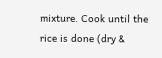mixture. Cook until the rice is done (dry &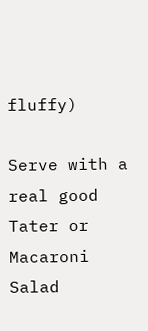fluffy)

Serve with a real good Tater or Macaroni Salad